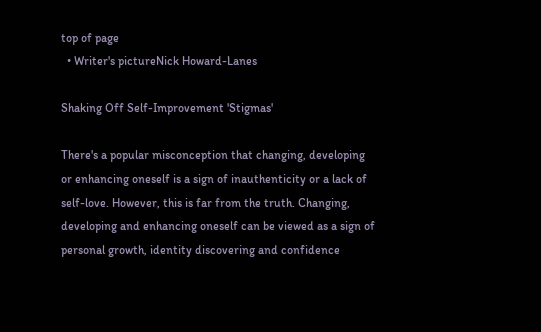top of page
  • Writer's pictureNick Howard-Lanes

Shaking Off Self-Improvement 'Stigmas'

There's a popular misconception that changing, developing or enhancing oneself is a sign of inauthenticity or a lack of self-love. However, this is far from the truth. Changing, developing and enhancing oneself can be viewed as a sign of personal growth, identity discovering and confidence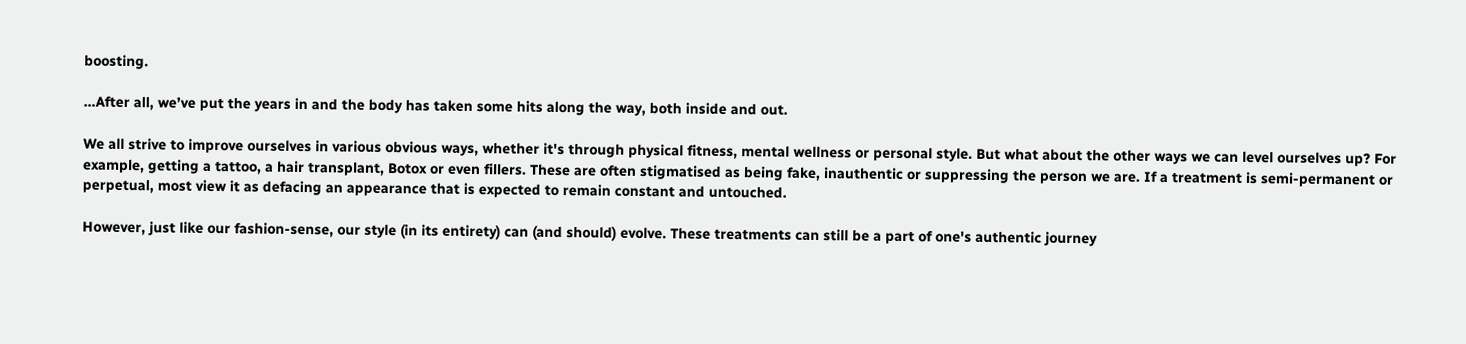boosting.

…After all, we’ve put the years in and the body has taken some hits along the way, both inside and out.

We all strive to improve ourselves in various obvious ways, whether it's through physical fitness, mental wellness or personal style. But what about the other ways we can level ourselves up? For example, getting a tattoo, a hair transplant, Botox or even fillers. These are often stigmatised as being fake, inauthentic or suppressing the person we are. If a treatment is semi-permanent or perpetual, most view it as defacing an appearance that is expected to remain constant and untouched.

However, just like our fashion-sense, our style (in its entirety) can (and should) evolve. These treatments can still be a part of one's authentic journey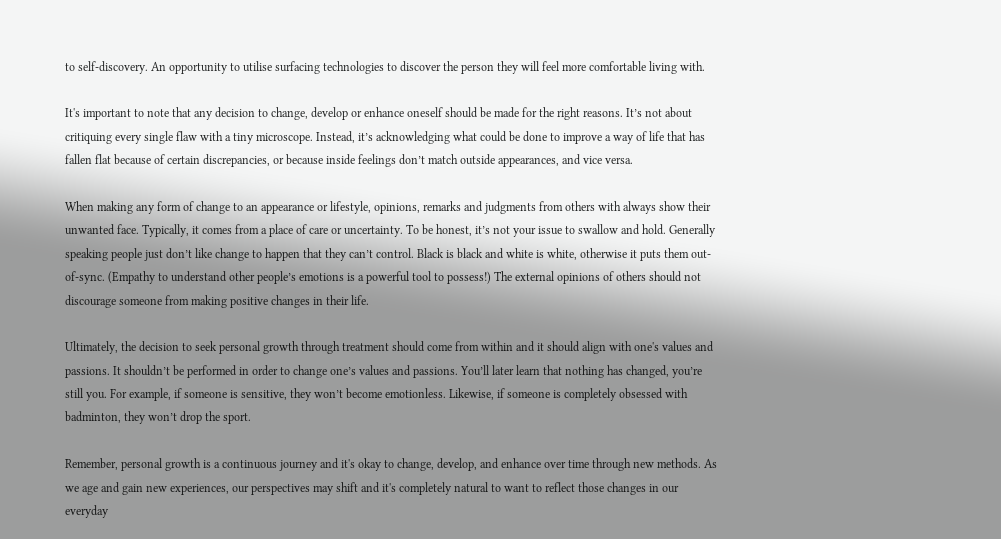to self-discovery. An opportunity to utilise surfacing technologies to discover the person they will feel more comfortable living with.

It's important to note that any decision to change, develop or enhance oneself should be made for the right reasons. It’s not about critiquing every single flaw with a tiny microscope. Instead, it’s acknowledging what could be done to improve a way of life that has fallen flat because of certain discrepancies, or because inside feelings don’t match outside appearances, and vice versa.

When making any form of change to an appearance or lifestyle, opinions, remarks and judgments from others with always show their unwanted face. Typically, it comes from a place of care or uncertainty. To be honest, it’s not your issue to swallow and hold. Generally speaking people just don’t like change to happen that they can’t control. Black is black and white is white, otherwise it puts them out-of-sync. (Empathy to understand other people’s emotions is a powerful tool to possess!) The external opinions of others should not discourage someone from making positive changes in their life.

Ultimately, the decision to seek personal growth through treatment should come from within and it should align with one's values and passions. It shouldn’t be performed in order to change one’s values and passions. You’ll later learn that nothing has changed, you’re still you. For example, if someone is sensitive, they won’t become emotionless. Likewise, if someone is completely obsessed with badminton, they won’t drop the sport.

Remember, personal growth is a continuous journey and it's okay to change, develop, and enhance over time through new methods. As we age and gain new experiences, our perspectives may shift and it's completely natural to want to reflect those changes in our everyday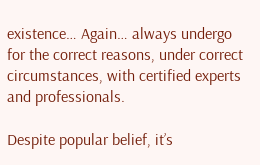existence… Again… always undergo for the correct reasons, under correct circumstances, with certified experts and professionals.

Despite popular belief, it’s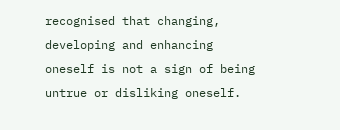recognised that changing, developing and enhancing oneself is not a sign of being untrue or disliking oneself.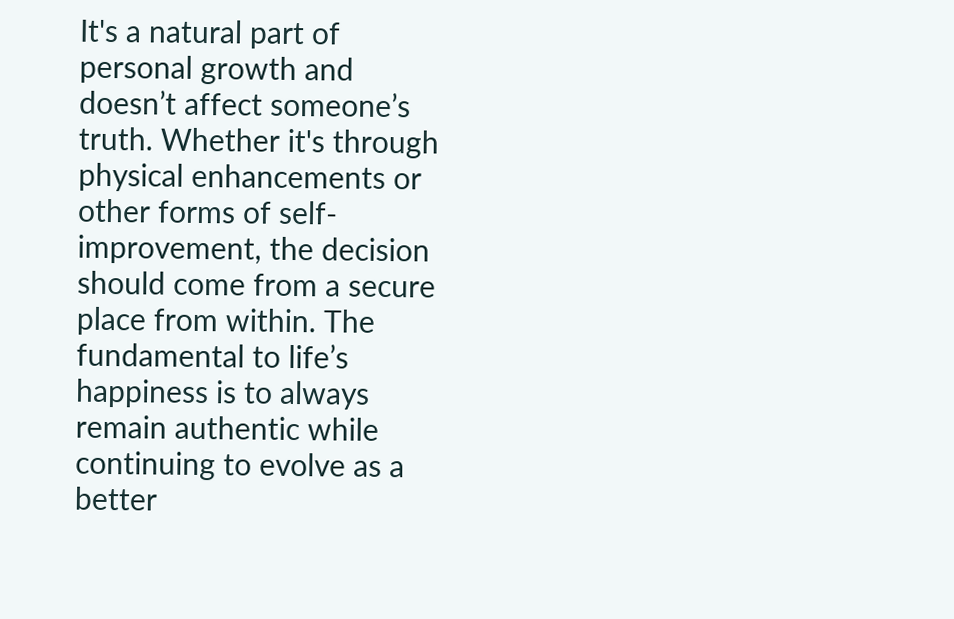It's a natural part of personal growth and doesn’t affect someone’s truth. Whether it's through physical enhancements or other forms of self-improvement, the decision should come from a secure place from within. The fundamental to life’s happiness is to always remain authentic while continuing to evolve as a better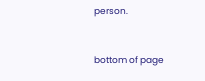person.


bottom of page